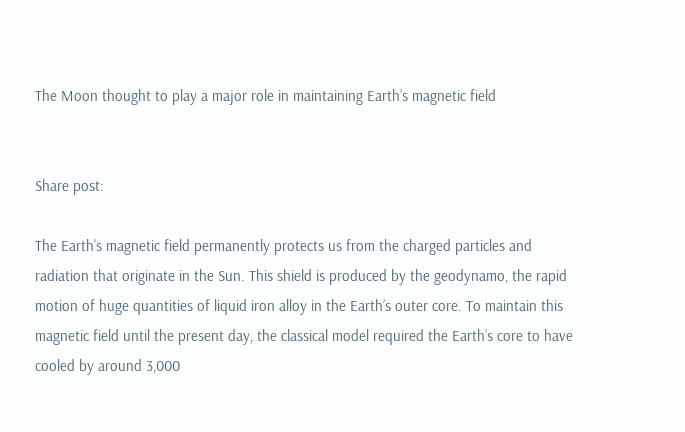The Moon thought to play a major role in maintaining Earth’s magnetic field


Share post:

The Earth’s magnetic field permanently protects us from the charged particles and radiation that originate in the Sun. This shield is produced by the geodynamo, the rapid motion of huge quantities of liquid iron alloy in the Earth’s outer core. To maintain this magnetic field until the present day, the classical model required the Earth’s core to have cooled by around 3,000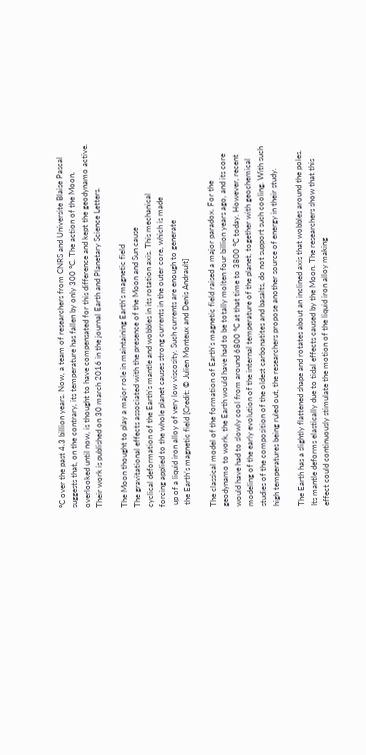°C over the past 4.3 billion years. Now, a team of researchers from CNRS and Universite Blaise Pascal suggests that, on the contrary, its temperature has fallen by only 300 °C. The action of the Moon, overlooked until now, is thought to have compensated for this difference and kept the geodynamo active. Their work is published on 30 march 2016 in the journal Earth and Planetary Science Letters.

The Moon thought to play a major role in maintaining Earth's magnetic field
The gravitational effects associated with the presence of the Moon and Sun cause
cyclical deformation of the Earth’s mantle and wobbles in its rotation axis. This mechanical
forcing applied to the whole planet causes strong currents in the outer core, which is made
 up of a liquid iron alloy of very low viscosity. Such currents are enough to generate
 the Earth’s magnetic field [Credit: © Julien Monteux and Denis Andrault]

The classical model of the formation of Earth’s magnetic field raised a major paradox. For the geodynamo to work, the Earth would have had to be totally molten four billion years ago, and its core would have had to slowly cool from around 6800 °C at that time to 3800 °C today. However, recent modeling of the early evolution of the internal temperature of the planet, together with geochemical studies of the composition of the oldest carbonatites and basalts, do not support such cooling. With such high temperatures being ruled out, the researchers propose another source of energy in their study.

The Earth has a slightly flattened shape and rotates about an inclined axis that wobbles around the poles. Its mantle deforms elastically due to tidal effects caused by the Moon. The researchers show that this effect could continuously stimulate the motion of the liquid iron alloy making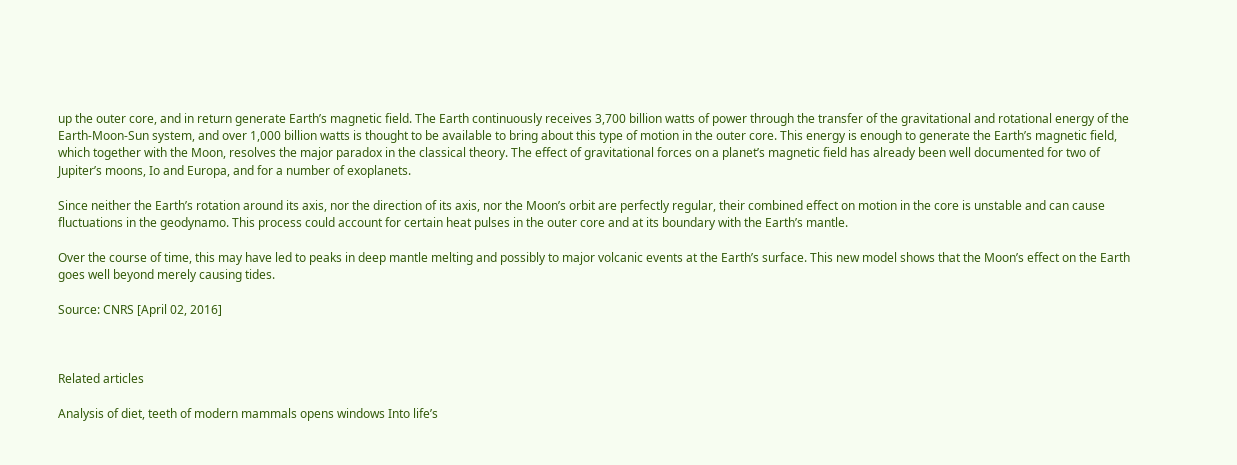up the outer core, and in return generate Earth’s magnetic field. The Earth continuously receives 3,700 billion watts of power through the transfer of the gravitational and rotational energy of the Earth-Moon-Sun system, and over 1,000 billion watts is thought to be available to bring about this type of motion in the outer core. This energy is enough to generate the Earth’s magnetic field, which together with the Moon, resolves the major paradox in the classical theory. The effect of gravitational forces on a planet’s magnetic field has already been well documented for two of Jupiter’s moons, Io and Europa, and for a number of exoplanets.

Since neither the Earth’s rotation around its axis, nor the direction of its axis, nor the Moon’s orbit are perfectly regular, their combined effect on motion in the core is unstable and can cause fluctuations in the geodynamo. This process could account for certain heat pulses in the outer core and at its boundary with the Earth’s mantle.

Over the course of time, this may have led to peaks in deep mantle melting and possibly to major volcanic events at the Earth’s surface. This new model shows that the Moon’s effect on the Earth goes well beyond merely causing tides.

Source: CNRS [April 02, 2016]



Related articles

Analysis of diet, teeth of modern mammals opens windows Into life’s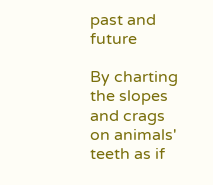past and future

By charting the slopes and crags on animals' teeth as if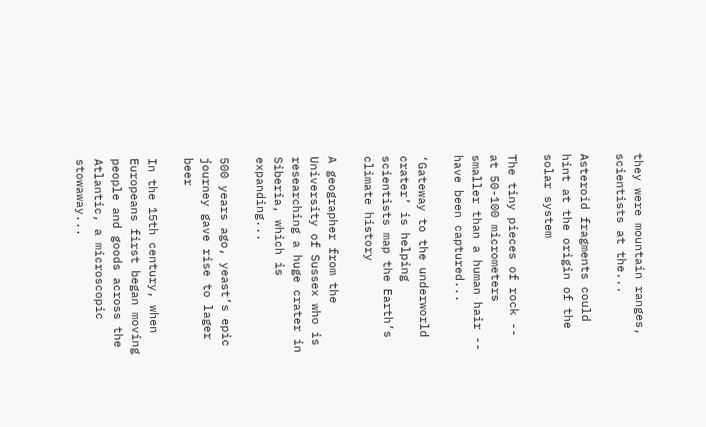they were mountain ranges, scientists at the...

Asteroid fragments could hint at the origin of the solar system

The tiny pieces of rock -- at 50-100 micrometers smaller than a human hair -- have been captured...

‘Gateway to the underworld crater’ is helping scientists map the Earth’s climate history

A geographer from the University of Sussex who is researching a huge crater in Siberia, which is expanding...

500 years ago, yeast’s epic journey gave rise to lager beer

In the 15th century, when Europeans first began moving people and goods across the Atlantic, a microscopic stowaway...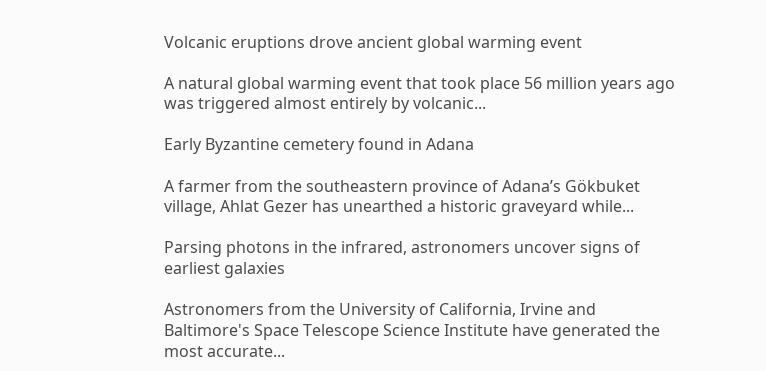Volcanic eruptions drove ancient global warming event

A natural global warming event that took place 56 million years ago was triggered almost entirely by volcanic...

Early Byzantine cemetery found in Adana

A farmer from the southeastern province of Adana’s Gökbuket village, Ahlat Gezer has unearthed a historic graveyard while...

Parsing photons in the infrared, astronomers uncover signs of earliest galaxies

Astronomers from the University of California, Irvine and Baltimore's Space Telescope Science Institute have generated the most accurate...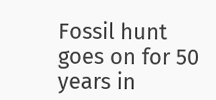Fossil hunt goes on for 50 years in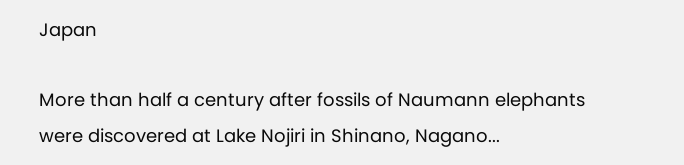Japan

More than half a century after fossils of Naumann elephants were discovered at Lake Nojiri in Shinano, Nagano...